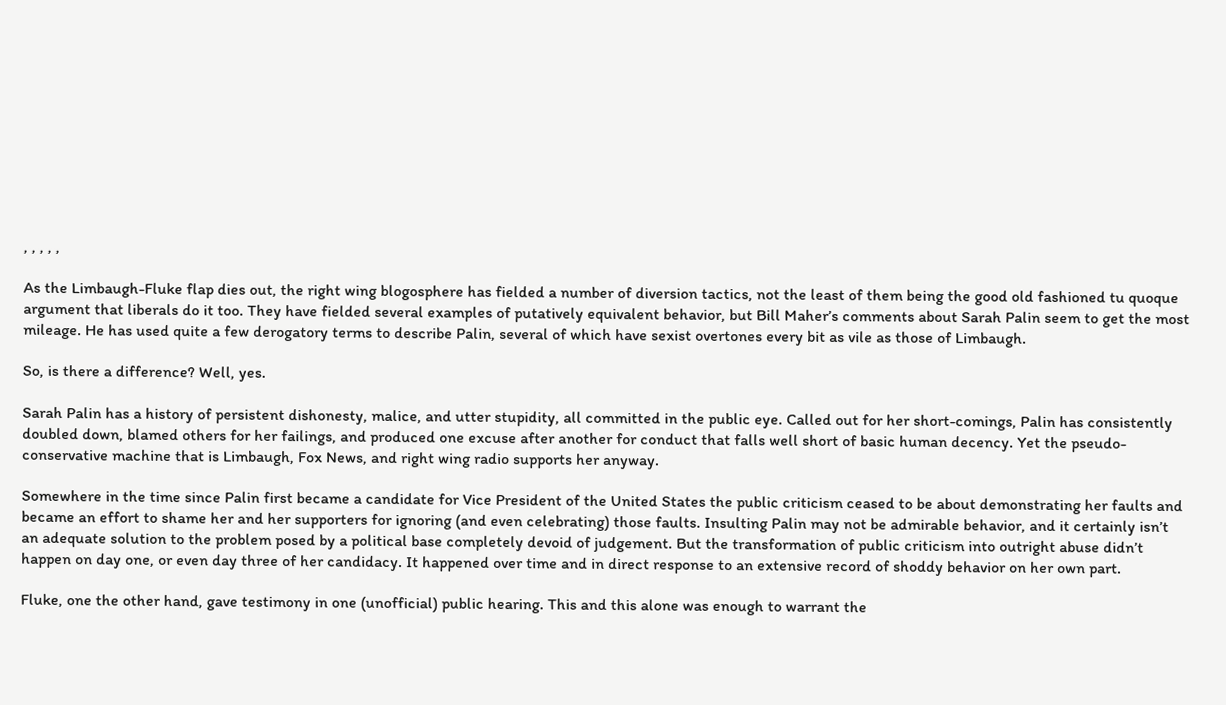, , , , ,

As the Limbaugh-Fluke flap dies out, the right wing blogosphere has fielded a number of diversion tactics, not the least of them being the good old fashioned tu quoque argument that liberals do it too. They have fielded several examples of putatively equivalent behavior, but Bill Maher’s comments about Sarah Palin seem to get the most mileage. He has used quite a few derogatory terms to describe Palin, several of which have sexist overtones every bit as vile as those of Limbaugh.

So, is there a difference? Well, yes.

Sarah Palin has a history of persistent dishonesty, malice, and utter stupidity, all committed in the public eye. Called out for her short-comings, Palin has consistently doubled down, blamed others for her failings, and produced one excuse after another for conduct that falls well short of basic human decency. Yet the pseudo-conservative machine that is Limbaugh, Fox News, and right wing radio supports her anyway.

Somewhere in the time since Palin first became a candidate for Vice President of the United States the public criticism ceased to be about demonstrating her faults and became an effort to shame her and her supporters for ignoring (and even celebrating) those faults. Insulting Palin may not be admirable behavior, and it certainly isn’t an adequate solution to the problem posed by a political base completely devoid of judgement. But the transformation of public criticism into outright abuse didn’t happen on day one, or even day three of her candidacy. It happened over time and in direct response to an extensive record of shoddy behavior on her own part.

Fluke, one the other hand, gave testimony in one (unofficial) public hearing. This and this alone was enough to warrant the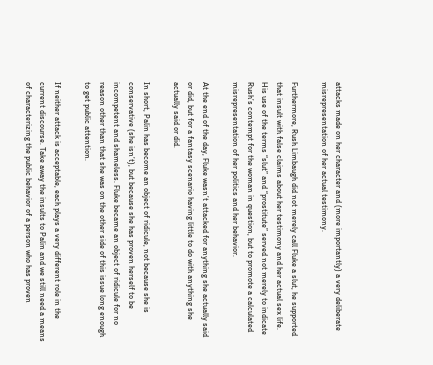attacks made on her character and (more importantly) a very deliberate misrepresentation of her actual testimony.

Furthermore, Rush Limbaugh did not merely call Fluke a slut, he supported that insult with false claims about her testimony and her actual sex life. His use of the terms “slut” and “prostitute” served not merely to indicate Rush’s contempt for the woman in question, but to promote a calculated misrepresentation of her politics and her behavior.

At the end of the day, Fluke wasn’t attacked for anything she actually said or did, but for a fantasy scenario having little to do with anything she actually said or did.

In short, Palin has become an object of ridicule, not because she is conservative (she isn’t), but because she has proven herself to be incompetent and shameless. Fluke became an object of ridicule for no reason other than that she was on the other side of this issue long enough to get public attention.

If neither attack is acceptable, each plays a very different role in the current discourse. Take away the insults to Palin and we still need a means of characterizing the public behavior of a person who has proven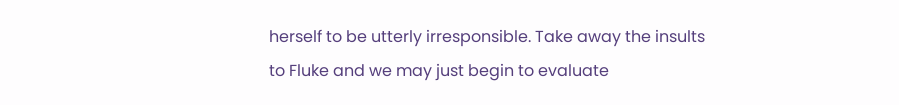herself to be utterly irresponsible. Take away the insults to Fluke and we may just begin to evaluate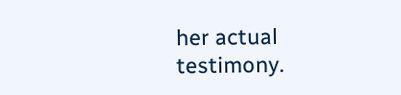her actual testimony.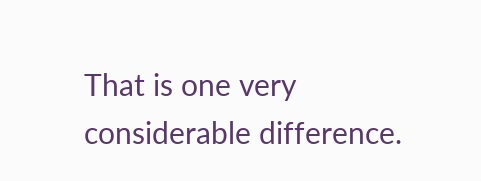That is one very considerable difference.